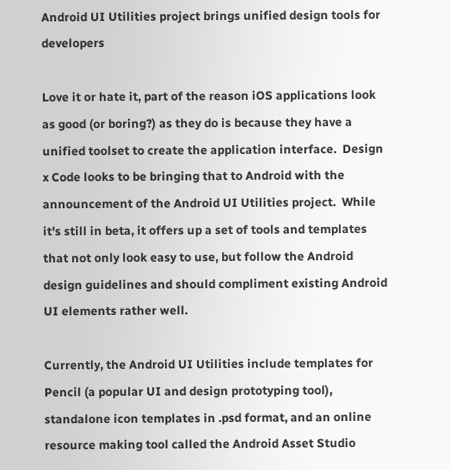Android UI Utilities project brings unified design tools for developers

Love it or hate it, part of the reason iOS applications look as good (or boring?) as they do is because they have a unified toolset to create the application interface.  Design x Code looks to be bringing that to Android with the announcement of the Android UI Utilities project.  While it's still in beta, it offers up a set of tools and templates that not only look easy to use, but follow the Android design guidelines and should compliment existing Android UI elements rather well.

Currently, the Android UI Utilities include templates for Pencil (a popular UI and design prototyping tool), standalone icon templates in .psd format, and an online resource making tool called the Android Asset Studio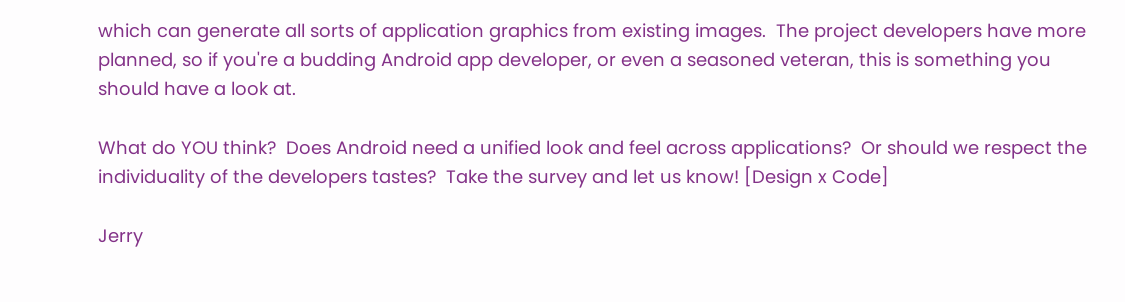which can generate all sorts of application graphics from existing images.  The project developers have more planned, so if you're a budding Android app developer, or even a seasoned veteran, this is something you should have a look at.

What do YOU think?  Does Android need a unified look and feel across applications?  Or should we respect the individuality of the developers tastes?  Take the survey and let us know! [Design x Code]

Jerry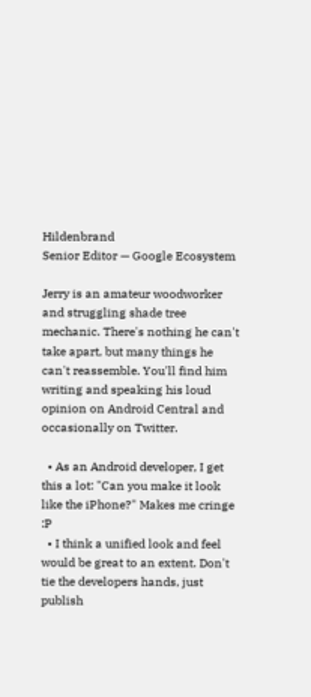Hildenbrand
Senior Editor — Google Ecosystem

Jerry is an amateur woodworker and struggling shade tree mechanic. There's nothing he can't take apart, but many things he can't reassemble. You'll find him writing and speaking his loud opinion on Android Central and occasionally on Twitter.

  • As an Android developer, I get this a lot: "Can you make it look like the iPhone?" Makes me cringe :P
  • I think a unified look and feel would be great to an extent. Don't tie the developers hands, just publish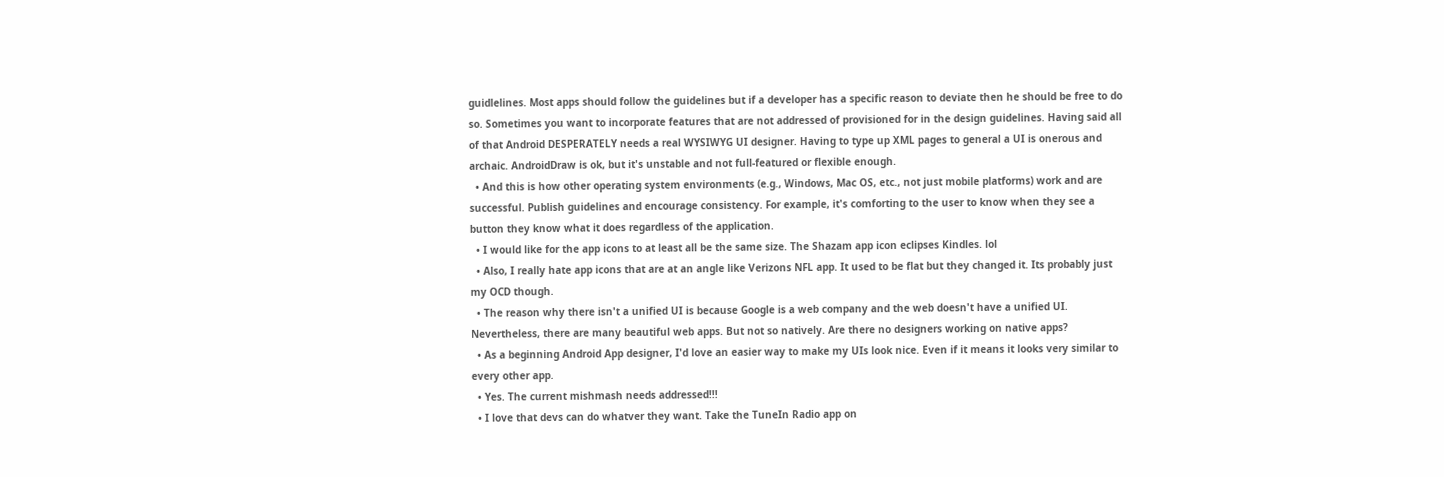guidlelines. Most apps should follow the guidelines but if a developer has a specific reason to deviate then he should be free to do so. Sometimes you want to incorporate features that are not addressed of provisioned for in the design guidelines. Having said all of that Android DESPERATELY needs a real WYSIWYG UI designer. Having to type up XML pages to general a UI is onerous and archaic. AndroidDraw is ok, but it's unstable and not full-featured or flexible enough.
  • And this is how other operating system environments (e.g., Windows, Mac OS, etc., not just mobile platforms) work and are successful. Publish guidelines and encourage consistency. For example, it's comforting to the user to know when they see a button they know what it does regardless of the application.
  • I would like for the app icons to at least all be the same size. The Shazam app icon eclipses Kindles. lol
  • Also, I really hate app icons that are at an angle like Verizons NFL app. It used to be flat but they changed it. Its probably just my OCD though.
  • The reason why there isn't a unified UI is because Google is a web company and the web doesn't have a unified UI. Nevertheless, there are many beautiful web apps. But not so natively. Are there no designers working on native apps?
  • As a beginning Android App designer, I'd love an easier way to make my UIs look nice. Even if it means it looks very similar to every other app.
  • Yes. The current mishmash needs addressed!!!
  • I love that devs can do whatver they want. Take the TuneIn Radio app on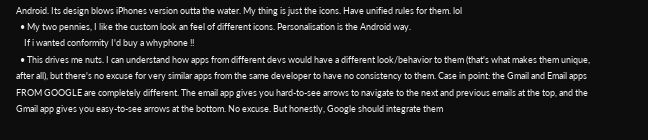Android. Its design blows iPhones version outta the water. My thing is just the icons. Have unified rules for them. lol
  • My two pennies, I like the custom look an feel of different icons. Personalisation is the Android way.
    If i wanted conformity I'd buy a whyphone !!
  • This drives me nuts. I can understand how apps from different devs would have a different look/behavior to them (that's what makes them unique, after all), but there's no excuse for very similar apps from the same developer to have no consistency to them. Case in point: the Gmail and Email apps FROM GOOGLE are completely different. The email app gives you hard-to-see arrows to navigate to the next and previous emails at the top, and the Gmail app gives you easy-to-see arrows at the bottom. No excuse. But honestly, Google should integrate them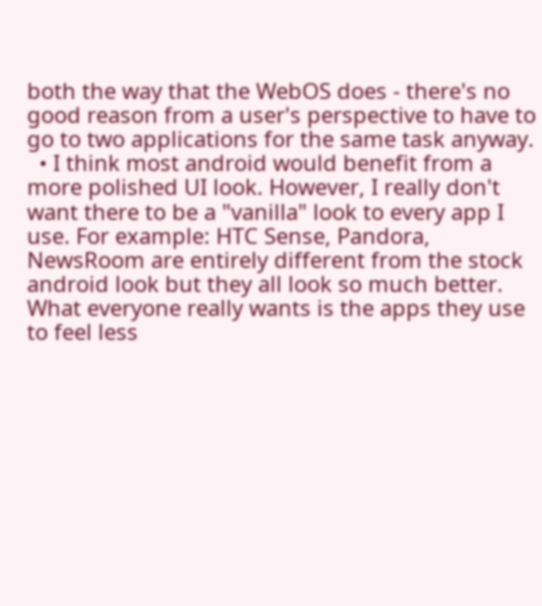both the way that the WebOS does - there's no good reason from a user's perspective to have to go to two applications for the same task anyway.
  • I think most android would benefit from a more polished UI look. However, I really don't want there to be a "vanilla" look to every app I use. For example: HTC Sense, Pandora, NewsRoom are entirely different from the stock android look but they all look so much better. What everyone really wants is the apps they use to feel less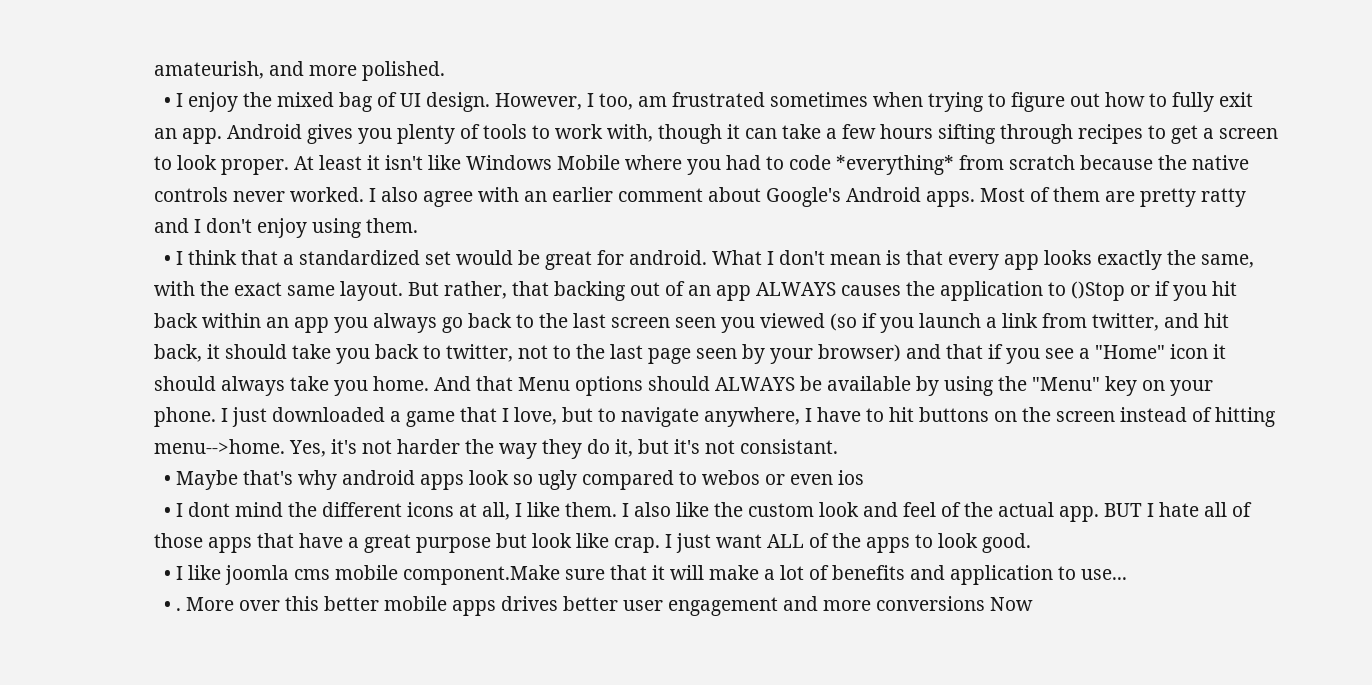amateurish, and more polished.
  • I enjoy the mixed bag of UI design. However, I too, am frustrated sometimes when trying to figure out how to fully exit an app. Android gives you plenty of tools to work with, though it can take a few hours sifting through recipes to get a screen to look proper. At least it isn't like Windows Mobile where you had to code *everything* from scratch because the native controls never worked. I also agree with an earlier comment about Google's Android apps. Most of them are pretty ratty and I don't enjoy using them.
  • I think that a standardized set would be great for android. What I don't mean is that every app looks exactly the same, with the exact same layout. But rather, that backing out of an app ALWAYS causes the application to ()Stop or if you hit back within an app you always go back to the last screen seen you viewed (so if you launch a link from twitter, and hit back, it should take you back to twitter, not to the last page seen by your browser) and that if you see a "Home" icon it should always take you home. And that Menu options should ALWAYS be available by using the "Menu" key on your phone. I just downloaded a game that I love, but to navigate anywhere, I have to hit buttons on the screen instead of hitting menu-->home. Yes, it's not harder the way they do it, but it's not consistant.
  • Maybe that's why android apps look so ugly compared to webos or even ios
  • I dont mind the different icons at all, I like them. I also like the custom look and feel of the actual app. BUT I hate all of those apps that have a great purpose but look like crap. I just want ALL of the apps to look good.
  • I like joomla cms mobile component.Make sure that it will make a lot of benefits and application to use...
  • . More over this better mobile apps drives better user engagement and more conversions Now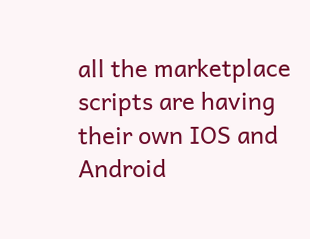all the marketplace scripts are having their own IOS and Android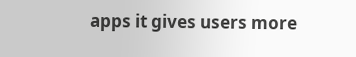apps it gives users more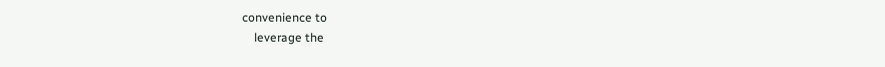convenience to
    leverage the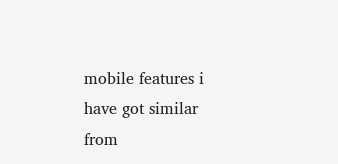mobile features i have got similar from